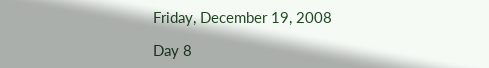Friday, December 19, 2008

Day 8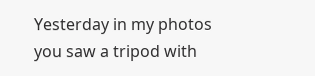Yesterday in my photos you saw a tripod with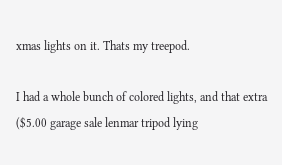xmas lights on it. Thats my treepod.

I had a whole bunch of colored lights, and that extra ($5.00 garage sale lenmar tripod lying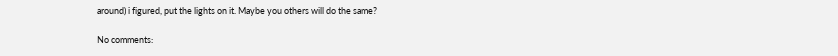around) i figured, put the lights on it. Maybe you others will do the same?

No comments: